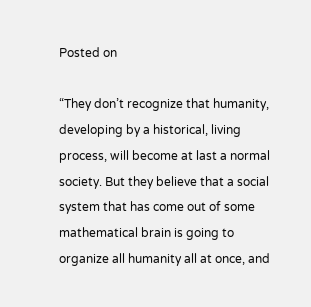Posted on

“They don’t recognize that humanity, developing by a historical, living process, will become at last a normal society. But they believe that a social system that has come out of some mathematical brain is going to organize all humanity all at once, and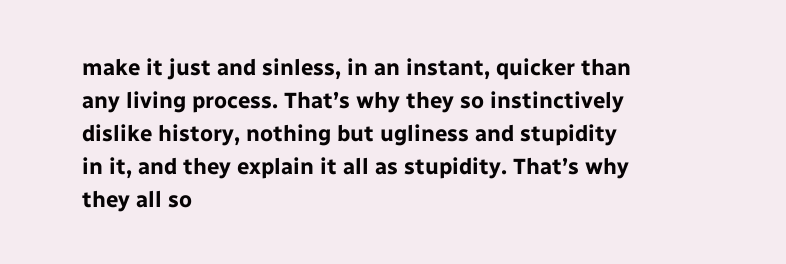make it just and sinless, in an instant, quicker than any living process. That’s why they so instinctively dislike history, nothing but ugliness and stupidity in it, and they explain it all as stupidity. That’s why they all so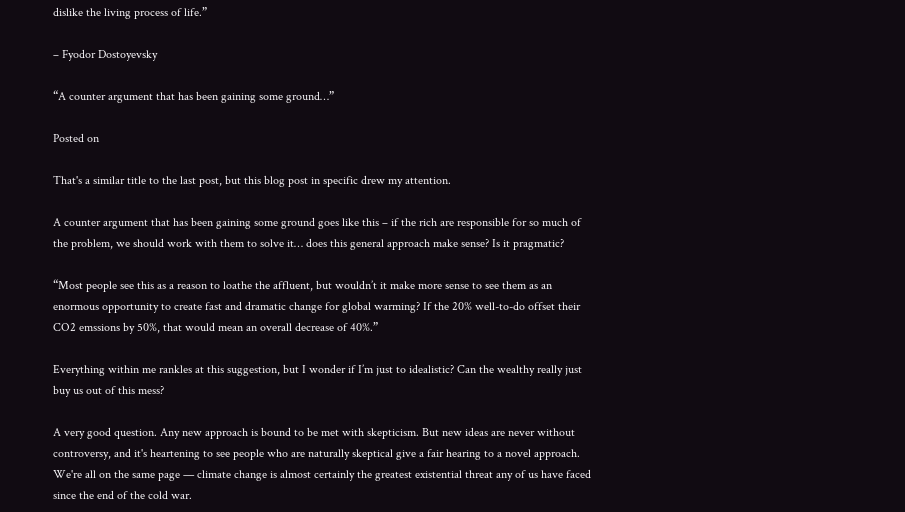dislike the living process of life.”

– Fyodor Dostoyevsky

“A counter argument that has been gaining some ground…”

Posted on

That's a similar title to the last post, but this blog post in specific drew my attention.

A counter argument that has been gaining some ground goes like this – if the rich are responsible for so much of the problem, we should work with them to solve it… does this general approach make sense? Is it pragmatic?

“Most people see this as a reason to loathe the affluent, but wouldn’t it make more sense to see them as an enormous opportunity to create fast and dramatic change for global warming? If the 20% well-to-do offset their CO2 emssions by 50%, that would mean an overall decrease of 40%.”

Everything within me rankles at this suggestion, but I wonder if I’m just to idealistic? Can the wealthy really just buy us out of this mess?

A very good question. Any new approach is bound to be met with skepticism. But new ideas are never without controversy, and it's heartening to see people who are naturally skeptical give a fair hearing to a novel approach.
We're all on the same page — climate change is almost certainly the greatest existential threat any of us have faced since the end of the cold war.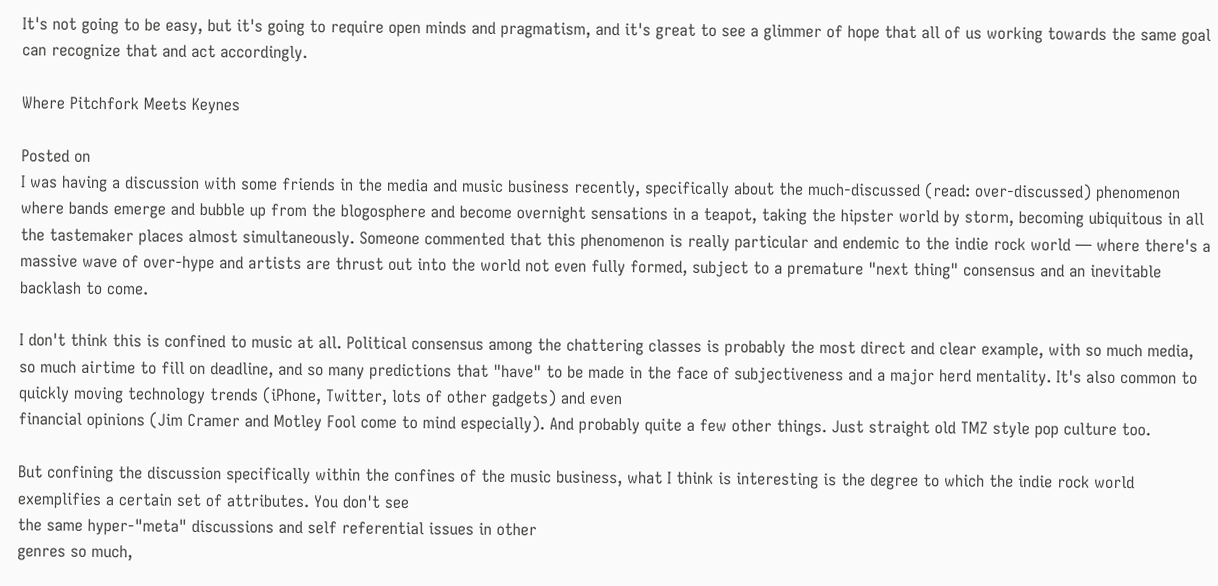It's not going to be easy, but it's going to require open minds and pragmatism, and it's great to see a glimmer of hope that all of us working towards the same goal can recognize that and act accordingly.

Where Pitchfork Meets Keynes

Posted on
I was having a discussion with some friends in the media and music business recently, specifically about the much-discussed (read: over-discussed) phenomenon where bands emerge and bubble up from the blogosphere and become overnight sensations in a teapot, taking the hipster world by storm, becoming ubiquitous in all the tastemaker places almost simultaneously. Someone commented that this phenomenon is really particular and endemic to the indie rock world — where there's a massive wave of over-hype and artists are thrust out into the world not even fully formed, subject to a premature "next thing" consensus and an inevitable backlash to come.

I don't think this is confined to music at all. Political consensus among the chattering classes is probably the most direct and clear example, with so much media, so much airtime to fill on deadline, and so many predictions that "have" to be made in the face of subjectiveness and a major herd mentality. It's also common to quickly moving technology trends (iPhone, Twitter, lots of other gadgets) and even
financial opinions (Jim Cramer and Motley Fool come to mind especially). And probably quite a few other things. Just straight old TMZ style pop culture too.

But confining the discussion specifically within the confines of the music business, what I think is interesting is the degree to which the indie rock world
exemplifies a certain set of attributes. You don't see
the same hyper-"meta" discussions and self referential issues in other
genres so much,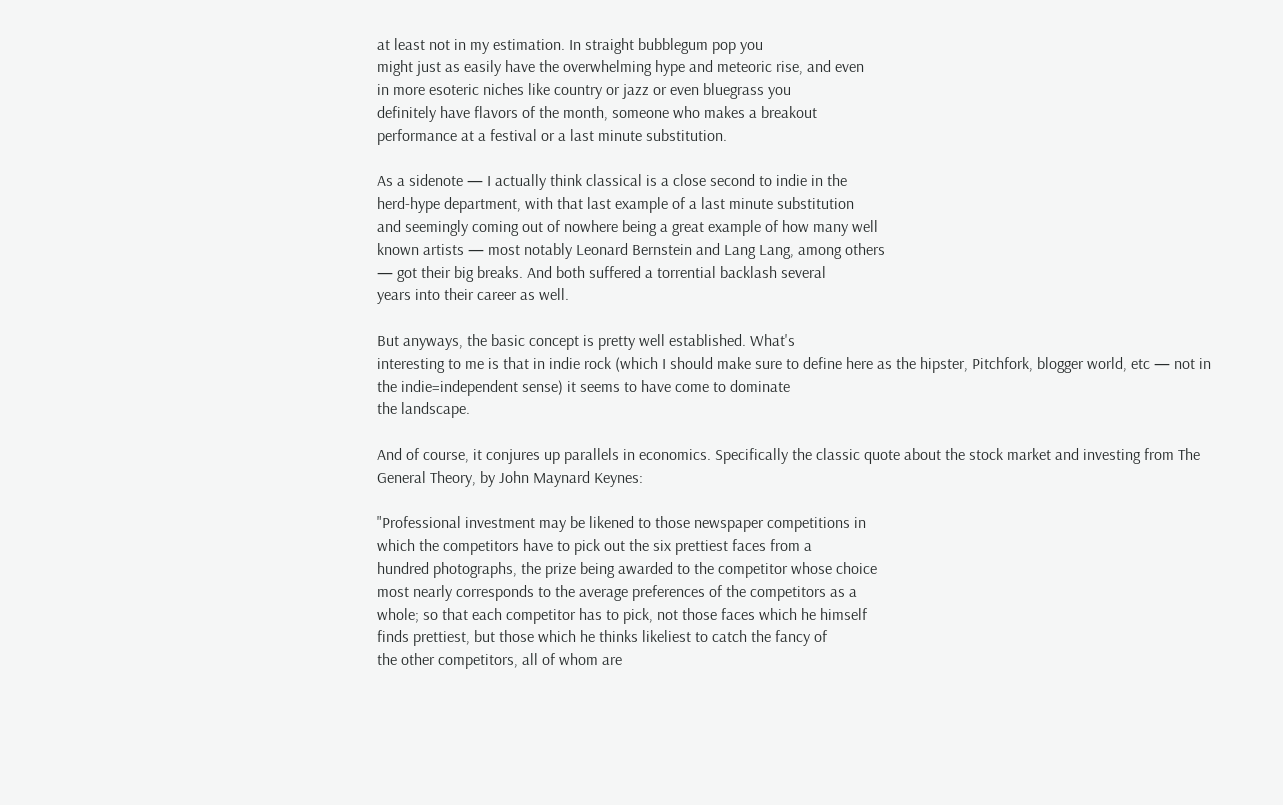at least not in my estimation. In straight bubblegum pop you
might just as easily have the overwhelming hype and meteoric rise, and even
in more esoteric niches like country or jazz or even bluegrass you
definitely have flavors of the month, someone who makes a breakout
performance at a festival or a last minute substitution.

As a sidenote — I actually think classical is a close second to indie in the
herd-hype department, with that last example of a last minute substitution
and seemingly coming out of nowhere being a great example of how many well
known artists — most notably Leonard Bernstein and Lang Lang, among others
— got their big breaks. And both suffered a torrential backlash several
years into their career as well.

But anyways, the basic concept is pretty well established. What's
interesting to me is that in indie rock (which I should make sure to define here as the hipster, Pitchfork, blogger world, etc — not in the indie=independent sense) it seems to have come to dominate
the landscape.

And of course, it conjures up parallels in economics. Specifically the classic quote about the stock market and investing from The General Theory, by John Maynard Keynes:

"Professional investment may be likened to those newspaper competitions in
which the competitors have to pick out the six prettiest faces from a
hundred photographs, the prize being awarded to the competitor whose choice
most nearly corresponds to the average preferences of the competitors as a
whole; so that each competitor has to pick, not those faces which he himself
finds prettiest, but those which he thinks likeliest to catch the fancy of
the other competitors, all of whom are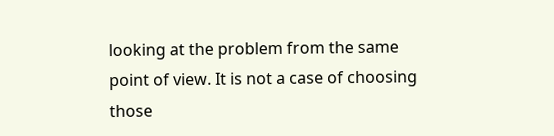looking at the problem from the same
point of view. It is not a case of choosing those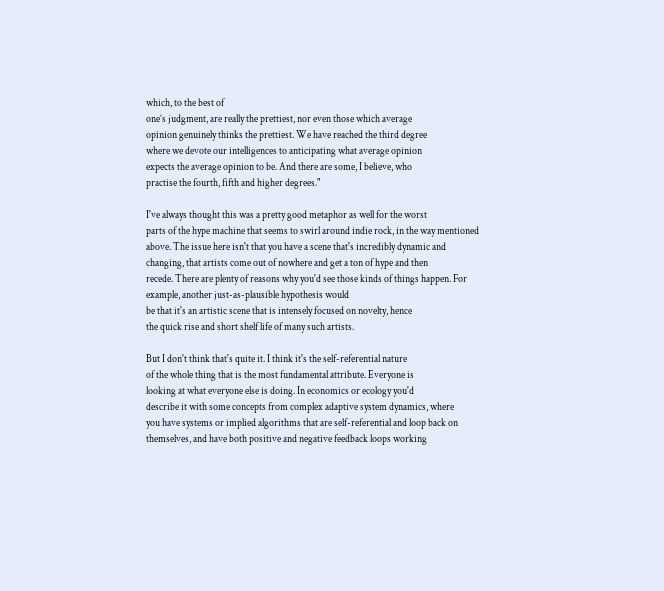which, to the best of
one’s judgment, are really the prettiest, nor even those which average
opinion genuinely thinks the prettiest. We have reached the third degree
where we devote our intelligences to anticipating what average opinion
expects the average opinion to be. And there are some, I believe, who
practise the fourth, fifth and higher degrees."

I've always thought this was a pretty good metaphor as well for the worst
parts of the hype machine that seems to swirl around indie rock, in the way mentioned above. The issue here isn't that you have a scene that's incredibly dynamic and
changing, that artists come out of nowhere and get a ton of hype and then
recede. There are plenty of reasons why you'd see those kinds of things happen. For example, another just-as-plausible hypothesis would
be that it's an artistic scene that is intensely focused on novelty, hence
the quick rise and short shelf life of many such artists.

But I don't think that's quite it. I think it's the self-referential nature
of the whole thing that is the most fundamental attribute. Everyone is
looking at what everyone else is doing. In economics or ecology you'd
describe it with some concepts from complex adaptive system dynamics, where
you have systems or implied algorithms that are self-referential and loop back on themselves, and have both positive and negative feedback loops working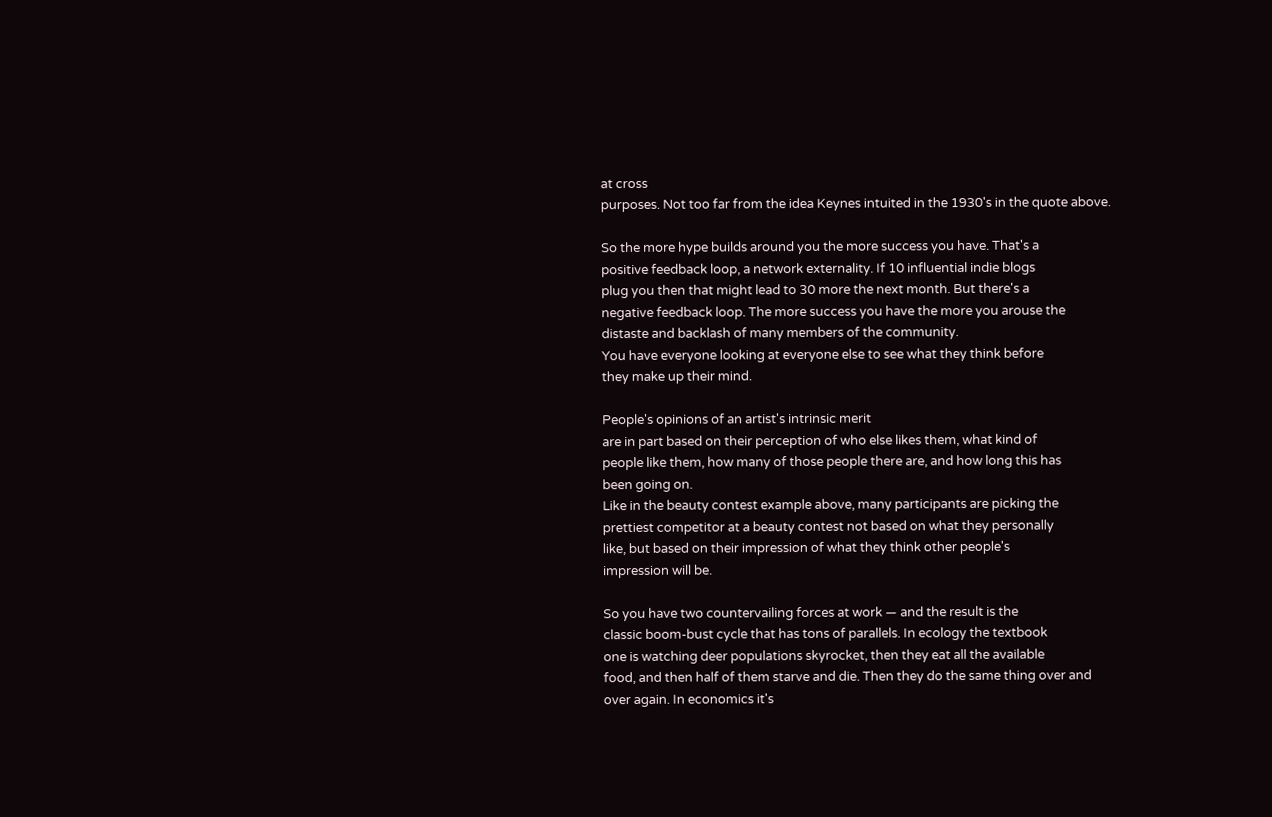at cross
purposes. Not too far from the idea Keynes intuited in the 1930's in the quote above.

So the more hype builds around you the more success you have. That's a
positive feedback loop, a network externality. If 10 influential indie blogs
plug you then that might lead to 30 more the next month. But there's a
negative feedback loop. The more success you have the more you arouse the
distaste and backlash of many members of the community.
You have everyone looking at everyone else to see what they think before
they make up their mind.

People's opinions of an artist's intrinsic merit
are in part based on their perception of who else likes them, what kind of
people like them, how many of those people there are, and how long this has
been going on.
Like in the beauty contest example above, many participants are picking the
prettiest competitor at a beauty contest not based on what they personally
like, but based on their impression of what they think other people's
impression will be.

So you have two countervailing forces at work — and the result is the
classic boom-bust cycle that has tons of parallels. In ecology the textbook
one is watching deer populations skyrocket, then they eat all the available
food, and then half of them starve and die. Then they do the same thing over and
over again. In economics it's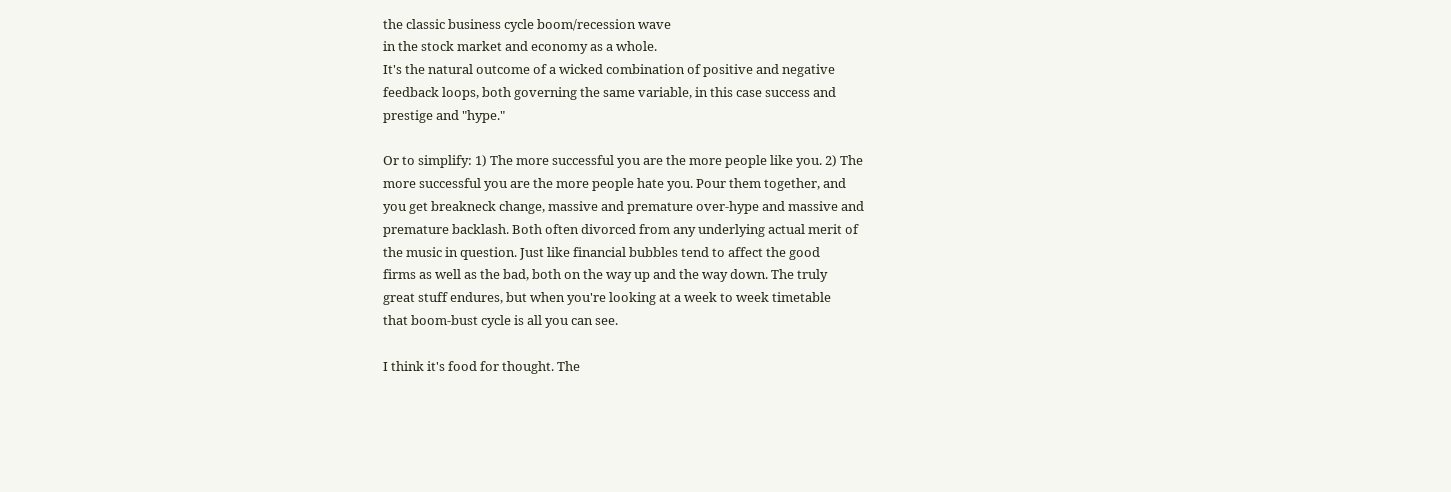the classic business cycle boom/recession wave
in the stock market and economy as a whole.
It's the natural outcome of a wicked combination of positive and negative
feedback loops, both governing the same variable, in this case success and
prestige and "hype."

Or to simplify: 1) The more successful you are the more people like you. 2) The
more successful you are the more people hate you. Pour them together, and
you get breakneck change, massive and premature over-hype and massive and
premature backlash. Both often divorced from any underlying actual merit of
the music in question. Just like financial bubbles tend to affect the good
firms as well as the bad, both on the way up and the way down. The truly
great stuff endures, but when you're looking at a week to week timetable
that boom-bust cycle is all you can see.

I think it's food for thought. The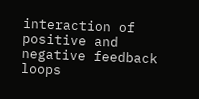interaction of positive and negative feedback loops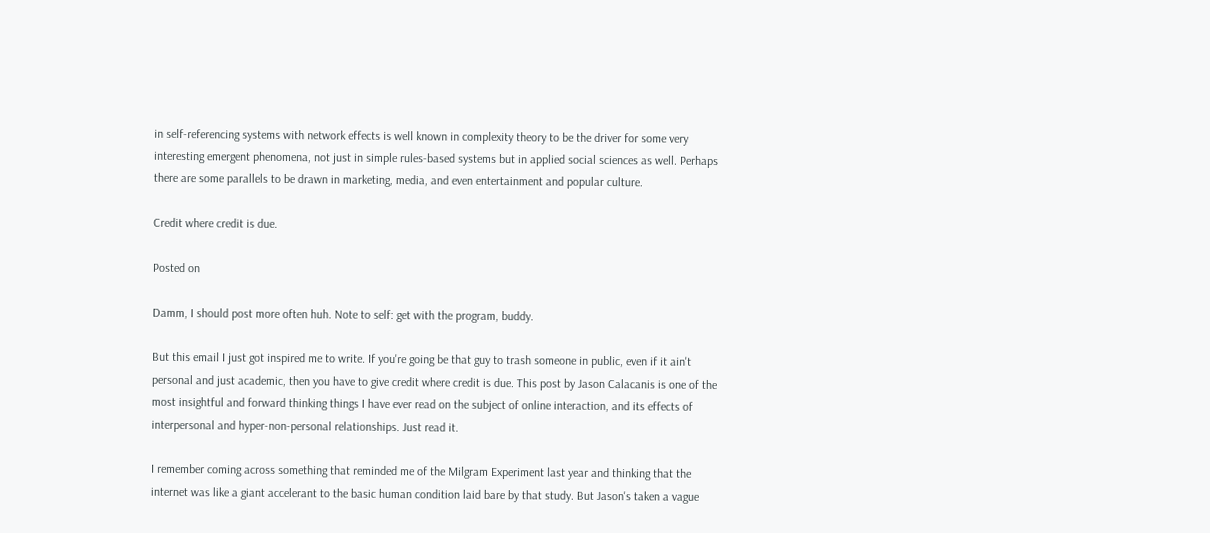in self-referencing systems with network effects is well known in complexity theory to be the driver for some very interesting emergent phenomena, not just in simple rules-based systems but in applied social sciences as well. Perhaps there are some parallels to be drawn in marketing, media, and even entertainment and popular culture.

Credit where credit is due.

Posted on

Damm, I should post more often huh. Note to self: get with the program, buddy.

But this email I just got inspired me to write. If you're going be that guy to trash someone in public, even if it ain't personal and just academic, then you have to give credit where credit is due. This post by Jason Calacanis is one of the most insightful and forward thinking things I have ever read on the subject of online interaction, and its effects of interpersonal and hyper-non-personal relationships. Just read it.

I remember coming across something that reminded me of the Milgram Experiment last year and thinking that the internet was like a giant accelerant to the basic human condition laid bare by that study. But Jason's taken a vague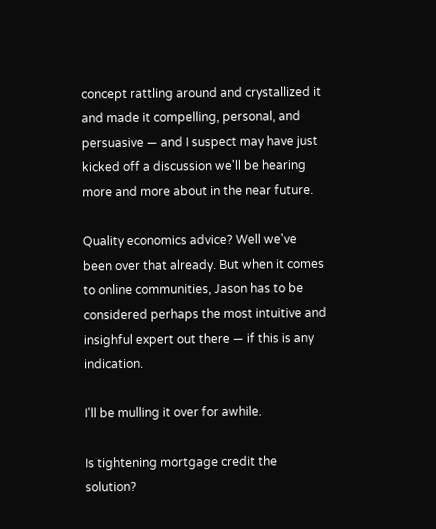concept rattling around and crystallized it and made it compelling, personal, and persuasive — and I suspect may have just kicked off a discussion we'll be hearing more and more about in the near future.

Quality economics advice? Well we've been over that already. But when it comes to online communities, Jason has to be considered perhaps the most intuitive and insighful expert out there — if this is any indication.

I'll be mulling it over for awhile.

Is tightening mortgage credit the solution?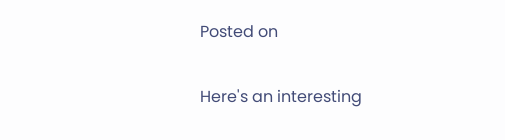Posted on

Here's an interesting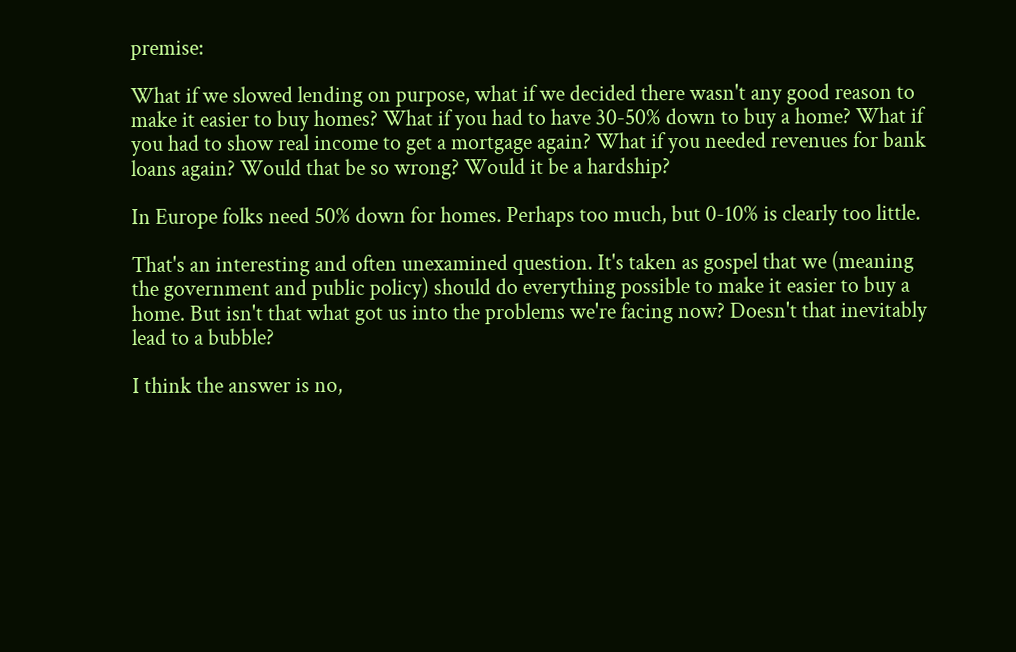premise:

What if we slowed lending on purpose, what if we decided there wasn't any good reason to make it easier to buy homes? What if you had to have 30-50% down to buy a home? What if you had to show real income to get a mortgage again? What if you needed revenues for bank loans again? Would that be so wrong? Would it be a hardship?

In Europe folks need 50% down for homes. Perhaps too much, but 0-10% is clearly too little.

That's an interesting and often unexamined question. It's taken as gospel that we (meaning the government and public policy) should do everything possible to make it easier to buy a home. But isn't that what got us into the problems we're facing now? Doesn't that inevitably lead to a bubble?

I think the answer is no,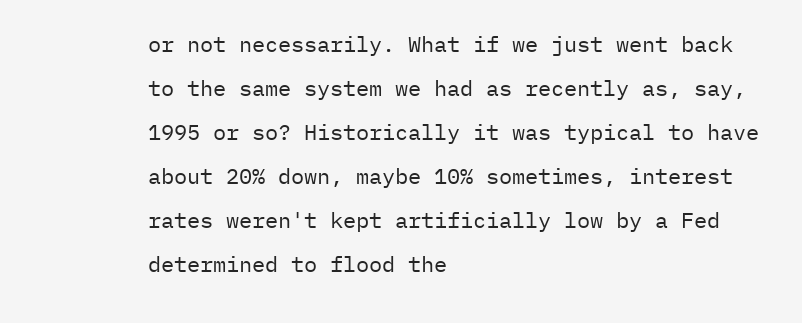or not necessarily. What if we just went back to the same system we had as recently as, say, 1995 or so? Historically it was typical to have about 20% down, maybe 10% sometimes, interest rates weren't kept artificially low by a Fed determined to flood the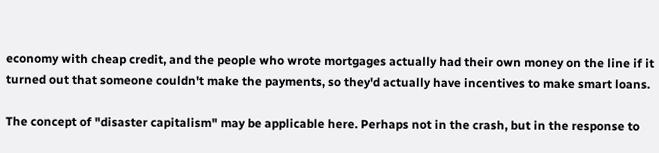economy with cheap credit, and the people who wrote mortgages actually had their own money on the line if it turned out that someone couldn't make the payments, so they'd actually have incentives to make smart loans.

The concept of "disaster capitalism" may be applicable here. Perhaps not in the crash, but in the response to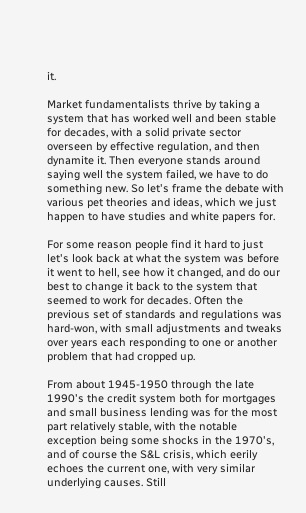it.

Market fundamentalists thrive by taking a system that has worked well and been stable for decades, with a solid private sector overseen by effective regulation, and then dynamite it. Then everyone stands around saying well the system failed, we have to do something new. So let's frame the debate with various pet theories and ideas, which we just happen to have studies and white papers for.

For some reason people find it hard to just let's look back at what the system was before it went to hell, see how it changed, and do our best to change it back to the system that seemed to work for decades. Often the previous set of standards and regulations was hard-won, with small adjustments and tweaks over years each responding to one or another problem that had cropped up.

From about 1945-1950 through the late 1990's the credit system both for mortgages and small business lending was for the most part relatively stable, with the notable exception being some shocks in the 1970's, and of course the S&L crisis, which eerily echoes the current one, with very similar underlying causes. Still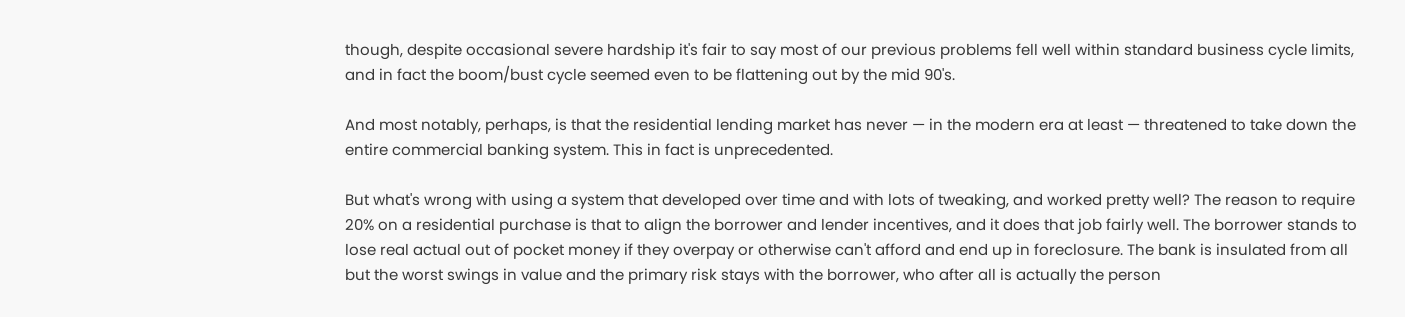though, despite occasional severe hardship it's fair to say most of our previous problems fell well within standard business cycle limits, and in fact the boom/bust cycle seemed even to be flattening out by the mid 90's.

And most notably, perhaps, is that the residential lending market has never — in the modern era at least — threatened to take down the entire commercial banking system. This in fact is unprecedented.

But what's wrong with using a system that developed over time and with lots of tweaking, and worked pretty well? The reason to require 20% on a residential purchase is that to align the borrower and lender incentives, and it does that job fairly well. The borrower stands to lose real actual out of pocket money if they overpay or otherwise can't afford and end up in foreclosure. The bank is insulated from all but the worst swings in value and the primary risk stays with the borrower, who after all is actually the person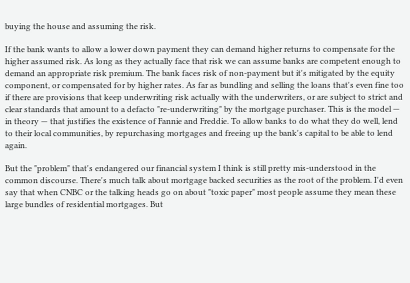buying the house and assuming the risk.

If the bank wants to allow a lower down payment they can demand higher returns to compensate for the higher assumed risk. As long as they actually face that risk we can assume banks are competent enough to demand an appropriate risk premium. The bank faces risk of non-payment but it's mitigated by the equity component, or compensated for by higher rates. As far as bundling and selling the loans that's even fine too if there are provisions that keep underwriting risk actually with the underwriters, or are subject to strict and clear standards that amount to a defacto "re-underwriting" by the mortgage purchaser. This is the model — in theory — that justifies the existence of Fannie and Freddie. To allow banks to do what they do well, lend to their local communities, by repurchasing mortgages and freeing up the bank's capital to be able to lend again.

But the "problem" that's endangered our financial system I think is still pretty mis-understood in the common discourse. There's much talk about mortgage backed securities as the root of the problem. I'd even say that when CNBC or the talking heads go on about "toxic paper" most people assume they mean these large bundles of residential mortgages. But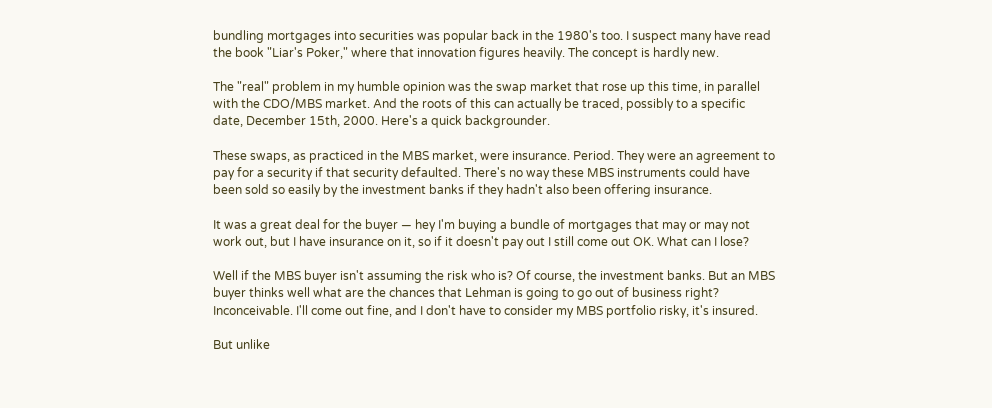bundling mortgages into securities was popular back in the 1980's too. I suspect many have read the book "Liar's Poker," where that innovation figures heavily. The concept is hardly new.

The "real" problem in my humble opinion was the swap market that rose up this time, in parallel with the CDO/MBS market. And the roots of this can actually be traced, possibly to a specific date, December 15th, 2000. Here's a quick backgrounder.

These swaps, as practiced in the MBS market, were insurance. Period. They were an agreement to pay for a security if that security defaulted. There's no way these MBS instruments could have been sold so easily by the investment banks if they hadn't also been offering insurance.

It was a great deal for the buyer — hey I'm buying a bundle of mortgages that may or may not work out, but I have insurance on it, so if it doesn't pay out I still come out OK. What can I lose?

Well if the MBS buyer isn't assuming the risk who is? Of course, the investment banks. But an MBS buyer thinks well what are the chances that Lehman is going to go out of business right? Inconceivable. I'll come out fine, and I don't have to consider my MBS portfolio risky, it's insured.

But unlike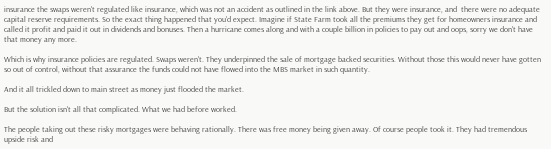insurance the swaps weren't regulated like insurance, which was not an accident as outlined in the link above. But they were insurance, and  there were no adequate capital reserve requirements. So the exact thing happened that you'd expect. Imagine if State Farm took all the premiums they get for homeowners insurance and called it profit and paid it out in dividends and bonuses. Then a hurricane comes along and with a couple billion in policies to pay out and oops, sorry we don't have that money any more.

Which is why insurance policies are regulated. Swaps weren't. They underpinned the sale of mortgage backed securities. Without those this would never have gotten so out of control, without that assurance the funds could not have flowed into the MBS market in such quantity.

And it all trickled down to main street as money just flooded the market.

But the solution isn't all that complicated. What we had before worked.

The people taking out these risky mortgages were behaving rationally. There was free money being given away. Of course people took it. They had tremendous upside risk and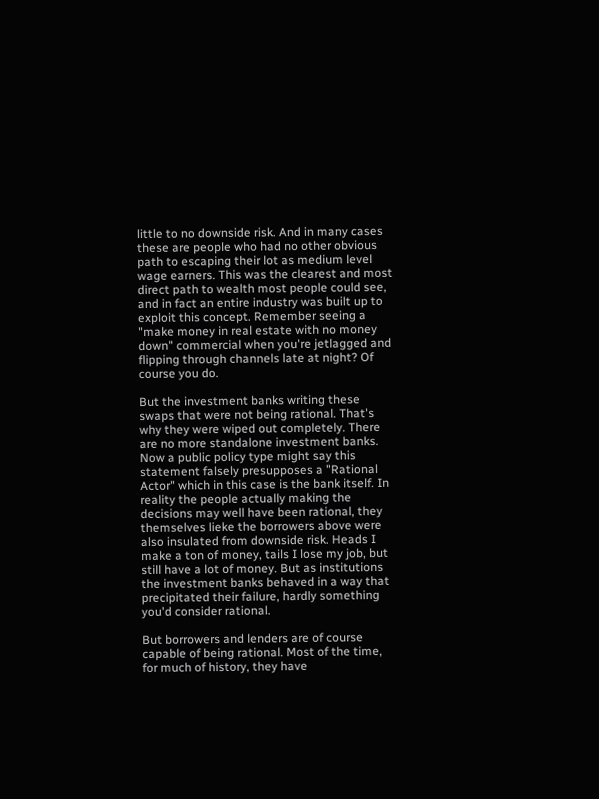little to no downside risk. And in many cases these are people who had no other obvious path to escaping their lot as medium level wage earners. This was the clearest and most direct path to wealth most people could see, and in fact an entire industry was built up to exploit this concept. Remember seeing a "make money in real estate with no money down" commercial when you're jetlagged and flipping through channels late at night? Of course you do.

But the investment banks writing these swaps that were not being rational. That's why they were wiped out completely. There are no more standalone investment banks. Now a public policy type might say this statement falsely presupposes a "Rational Actor" which in this case is the bank itself. In reality the people actually making the decisions may well have been rational, they themselves lieke the borrowers above were also insulated from downside risk. Heads I make a ton of money, tails I lose my job, but still have a lot of money. But as institutions the investment banks behaved in a way that precipitated their failure, hardly something you'd consider rational.

But borrowers and lenders are of course capable of being rational. Most of the time, for much of history, they have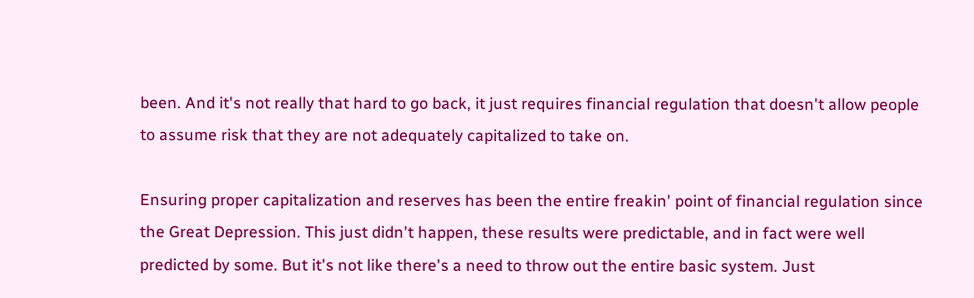been. And it's not really that hard to go back, it just requires financial regulation that doesn't allow people to assume risk that they are not adequately capitalized to take on.

Ensuring proper capitalization and reserves has been the entire freakin' point of financial regulation since the Great Depression. This just didn't happen, these results were predictable, and in fact were well predicted by some. But it's not like there's a need to throw out the entire basic system. Just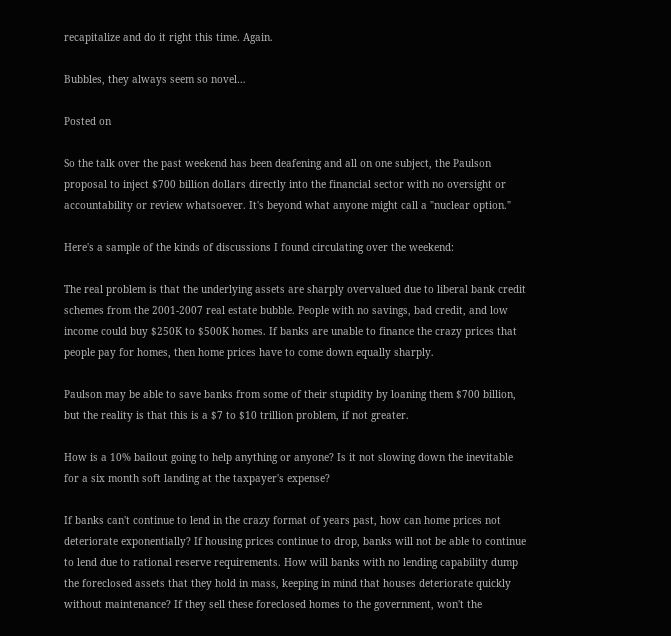recapitalize and do it right this time. Again.

Bubbles, they always seem so novel…

Posted on

So the talk over the past weekend has been deafening and all on one subject, the Paulson proposal to inject $700 billion dollars directly into the financial sector with no oversight or accountability or review whatsoever. It's beyond what anyone might call a "nuclear option."

Here's a sample of the kinds of discussions I found circulating over the weekend:

The real problem is that the underlying assets are sharply overvalued due to liberal bank credit schemes from the 2001-2007 real estate bubble. People with no savings, bad credit, and low income could buy $250K to $500K homes. If banks are unable to finance the crazy prices that people pay for homes, then home prices have to come down equally sharply.

Paulson may be able to save banks from some of their stupidity by loaning them $700 billion, but the reality is that this is a $7 to $10 trillion problem, if not greater.

How is a 10% bailout going to help anything or anyone? Is it not slowing down the inevitable for a six month soft landing at the taxpayer's expense?

If banks can't continue to lend in the crazy format of years past, how can home prices not deteriorate exponentially? If housing prices continue to drop, banks will not be able to continue to lend due to rational reserve requirements. How will banks with no lending capability dump the foreclosed assets that they hold in mass, keeping in mind that houses deteriorate quickly without maintenance? If they sell these foreclosed homes to the government, won't the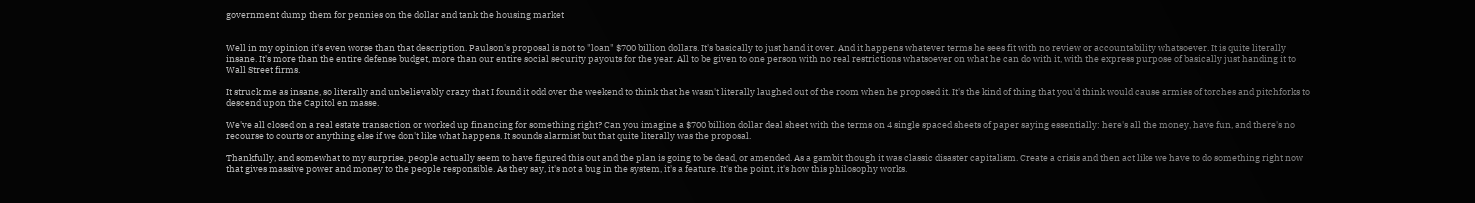government dump them for pennies on the dollar and tank the housing market


Well in my opinion it's even worse than that description. Paulson's proposal is not to "loan" $700 billion dollars. It's basically to just hand it over. And it happens whatever terms he sees fit with no review or accountability whatsoever. It is quite literally insane. It's more than the entire defense budget, more than our entire social security payouts for the year. All to be given to one person with no real restrictions whatsoever on what he can do with it, with the express purpose of basically just handing it to Wall Street firms.

It struck me as insane, so literally and unbelievably crazy that I found it odd over the weekend to think that he wasn't literally laughed out of the room when he proposed it. It's the kind of thing that you'd think would cause armies of torches and pitchforks to descend upon the Capitol en masse.

We've all closed on a real estate transaction or worked up financing for something right? Can you imagine a $700 billion dollar deal sheet with the terms on 4 single spaced sheets of paper saying essentially: here's all the money, have fun, and there's no recourse to courts or anything else if we don't like what happens. It sounds alarmist but that quite literally was the proposal.

Thankfully, and somewhat to my surprise, people actually seem to have figured this out and the plan is going to be dead, or amended. As a gambit though it was classic disaster capitalism. Create a crisis and then act like we have to do something right now that gives massive power and money to the people responsible. As they say, it's not a bug in the system, it's a feature. It's the point, it's how this philosophy works.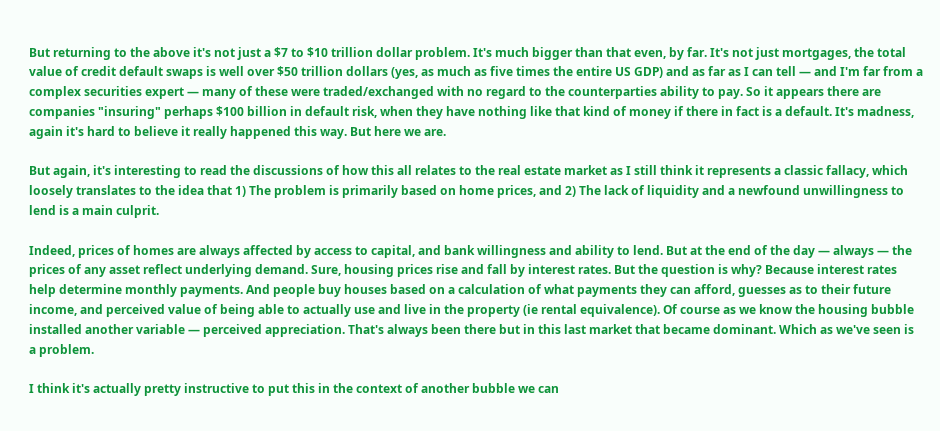But returning to the above it's not just a $7 to $10 trillion dollar problem. It's much bigger than that even, by far. It's not just mortgages, the total value of credit default swaps is well over $50 trillion dollars (yes, as much as five times the entire US GDP) and as far as I can tell — and I'm far from a complex securities expert — many of these were traded/exchanged with no regard to the counterparties ability to pay. So it appears there are companies "insuring" perhaps $100 billion in default risk, when they have nothing like that kind of money if there in fact is a default. It's madness, again it's hard to believe it really happened this way. But here we are.

But again, it's interesting to read the discussions of how this all relates to the real estate market as I still think it represents a classic fallacy, which loosely translates to the idea that 1) The problem is primarily based on home prices, and 2) The lack of liquidity and a newfound unwillingness to lend is a main culprit.

Indeed, prices of homes are always affected by access to capital, and bank willingness and ability to lend. But at the end of the day — always — the prices of any asset reflect underlying demand. Sure, housing prices rise and fall by interest rates. But the question is why? Because interest rates help determine monthly payments. And people buy houses based on a calculation of what payments they can afford, guesses as to their future income, and perceived value of being able to actually use and live in the property (ie rental equivalence). Of course as we know the housing bubble installed another variable — perceived appreciation. That's always been there but in this last market that became dominant. Which as we've seen is a problem.

I think it's actually pretty instructive to put this in the context of another bubble we can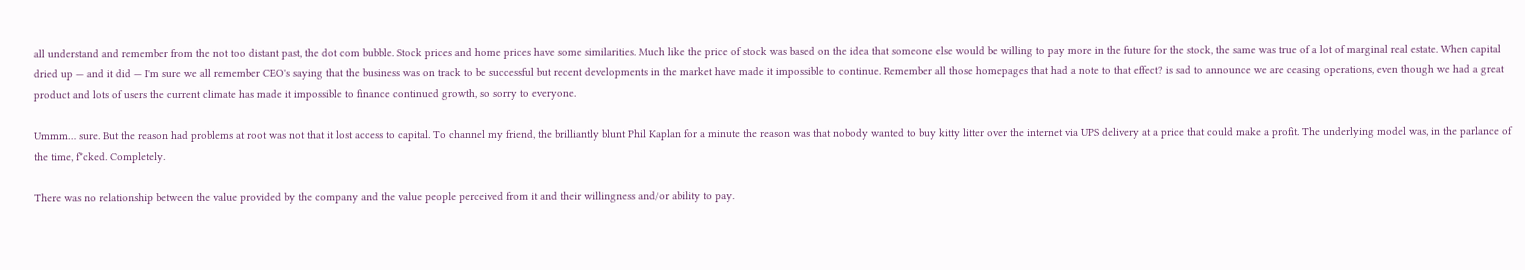all understand and remember from the not too distant past, the dot com bubble. Stock prices and home prices have some similarities. Much like the price of stock was based on the idea that someone else would be willing to pay more in the future for the stock, the same was true of a lot of marginal real estate. When capital dried up — and it did — I'm sure we all remember CEO's saying that the business was on track to be successful but recent developments in the market have made it impossible to continue. Remember all those homepages that had a note to that effect? is sad to announce we are ceasing operations, even though we had a great product and lots of users the current climate has made it impossible to finance continued growth, so sorry to everyone.

Ummm… sure. But the reason had problems at root was not that it lost access to capital. To channel my friend, the brilliantly blunt Phil Kaplan for a minute the reason was that nobody wanted to buy kitty litter over the internet via UPS delivery at a price that could make a profit. The underlying model was, in the parlance of the time, f*cked. Completely.

There was no relationship between the value provided by the company and the value people perceived from it and their willingness and/or ability to pay.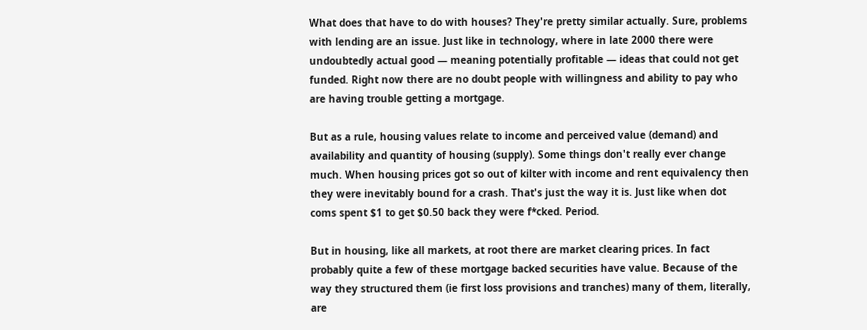What does that have to do with houses? They're pretty similar actually. Sure, problems with lending are an issue. Just like in technology, where in late 2000 there were undoubtedly actual good — meaning potentially profitable — ideas that could not get funded. Right now there are no doubt people with willingness and ability to pay who are having trouble getting a mortgage.

But as a rule, housing values relate to income and perceived value (demand) and availability and quantity of housing (supply). Some things don't really ever change much. When housing prices got so out of kilter with income and rent equivalency then they were inevitably bound for a crash. That's just the way it is. Just like when dot coms spent $1 to get $0.50 back they were f*cked. Period.

But in housing, like all markets, at root there are market clearing prices. In fact probably quite a few of these mortgage backed securities have value. Because of the way they structured them (ie first loss provisions and tranches) many of them, literally, are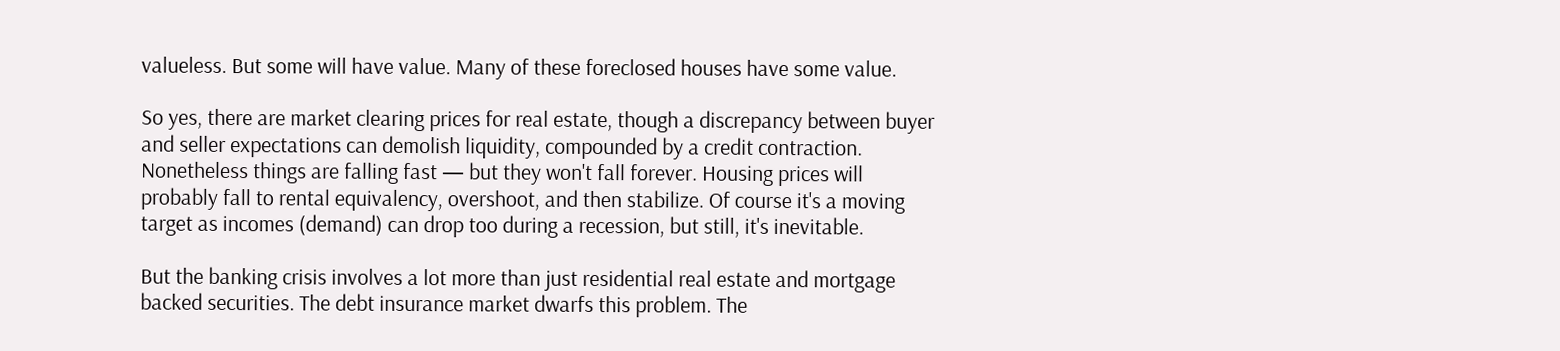valueless. But some will have value. Many of these foreclosed houses have some value.

So yes, there are market clearing prices for real estate, though a discrepancy between buyer and seller expectations can demolish liquidity, compounded by a credit contraction. Nonetheless things are falling fast — but they won't fall forever. Housing prices will probably fall to rental equivalency, overshoot, and then stabilize. Of course it's a moving target as incomes (demand) can drop too during a recession, but still, it's inevitable.

But the banking crisis involves a lot more than just residential real estate and mortgage backed securities. The debt insurance market dwarfs this problem. The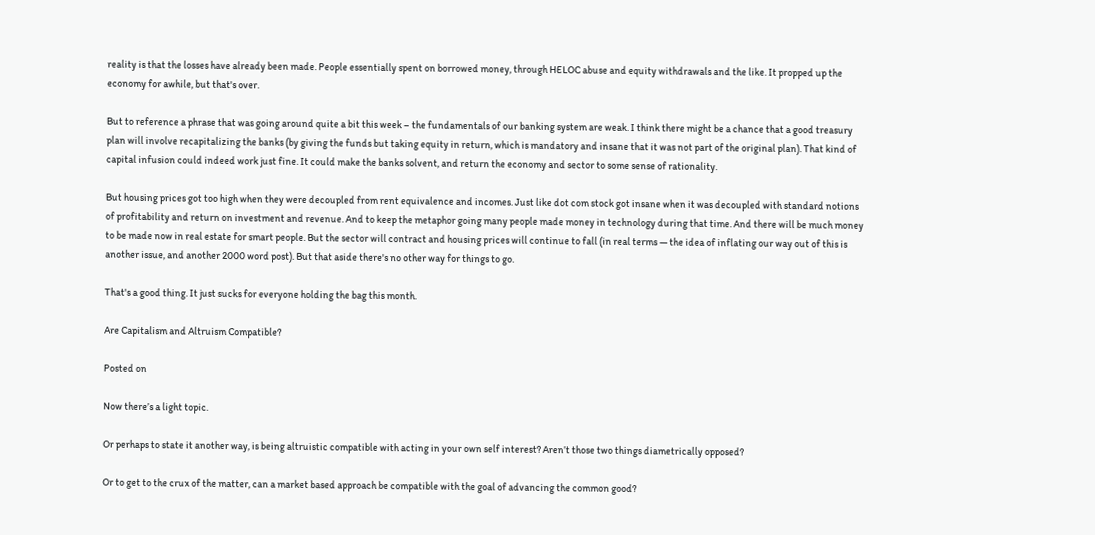reality is that the losses have already been made. People essentially spent on borrowed money, through HELOC abuse and equity withdrawals and the like. It propped up the economy for awhile, but that's over.

But to reference a phrase that was going around quite a bit this week – the fundamentals of our banking system are weak. I think there might be a chance that a good treasury plan will involve recapitalizing the banks (by giving the funds but taking equity in return, which is mandatory and insane that it was not part of the original plan). That kind of capital infusion could indeed work just fine. It could make the banks solvent, and return the economy and sector to some sense of rationality.

But housing prices got too high when they were decoupled from rent equivalence and incomes. Just like dot com stock got insane when it was decoupled with standard notions of profitability and return on investment and revenue. And to keep the metaphor going many people made money in technology during that time. And there will be much money to be made now in real estate for smart people. But the sector will contract and housing prices will continue to fall (in real terms — the idea of inflating our way out of this is another issue, and another 2000 word post). But that aside there's no other way for things to go.

That's a good thing. It just sucks for everyone holding the bag this month.

Are Capitalism and Altruism Compatible?

Posted on

Now there’s a light topic.

Or perhaps to state it another way, is being altruistic compatible with acting in your own self interest? Aren’t those two things diametrically opposed?

Or to get to the crux of the matter, can a market based approach be compatible with the goal of advancing the common good?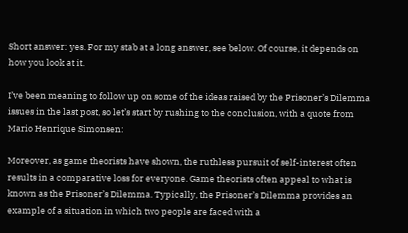Short answer: yes. For my stab at a long answer, see below. Of course, it depends on how you look at it.

I’ve been meaning to follow up on some of the ideas raised by the Prisoner’s Dilemma issues in the last post, so let’s start by rushing to the conclusion, with a quote from Mario Henrique Simonsen:

Moreover, as game theorists have shown, the ruthless pursuit of self-interest often results in a comparative loss for everyone. Game theorists often appeal to what is known as the Prisoner’s Dilemma. Typically, the Prisoner’s Dilemma provides an example of a situation in which two people are faced with a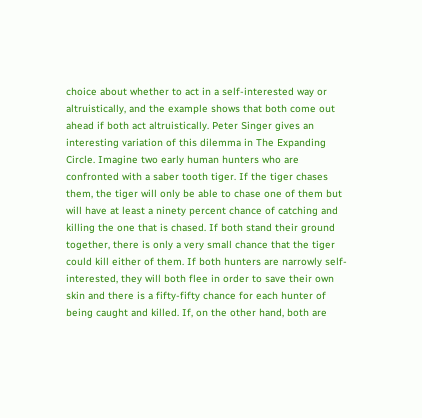choice about whether to act in a self-interested way or altruistically, and the example shows that both come out ahead if both act altruistically. Peter Singer gives an interesting variation of this dilemma in The Expanding Circle. Imagine two early human hunters who are confronted with a saber tooth tiger. If the tiger chases them, the tiger will only be able to chase one of them but will have at least a ninety percent chance of catching and killing the one that is chased. If both stand their ground together, there is only a very small chance that the tiger could kill either of them. If both hunters are narrowly self-interested, they will both flee in order to save their own skin and there is a fifty-fifty chance for each hunter of being caught and killed. If, on the other hand, both are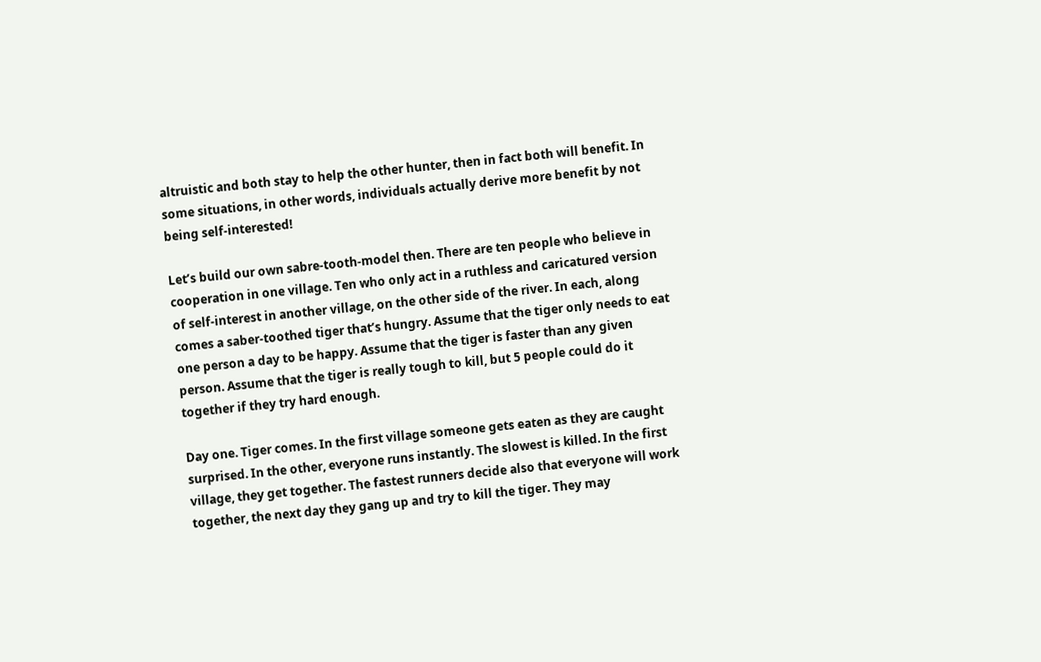altruistic and both stay to help the other hunter, then in fact both will benefit. In some situations, in other words, individuals actually derive more benefit by not being self-interested!

Let’s build our own sabre-tooth-model then. There are ten people who believe in cooperation in one village. Ten who only act in a ruthless and caricatured version of self-interest in another village, on the other side of the river. In each, along comes a saber-toothed tiger that’s hungry. Assume that the tiger only needs to eat one person a day to be happy. Assume that the tiger is faster than any given person. Assume that the tiger is really tough to kill, but 5 people could do it together if they try hard enough.

Day one. Tiger comes. In the first village someone gets eaten as they are caught surprised. In the other, everyone runs instantly. The slowest is killed. In the first village, they get together. The fastest runners decide also that everyone will work together, the next day they gang up and try to kill the tiger. They may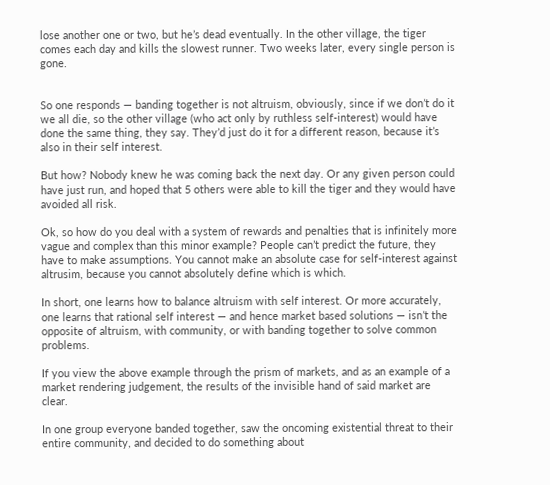lose another one or two, but he’s dead eventually. In the other village, the tiger comes each day and kills the slowest runner. Two weeks later, every single person is gone.


So one responds — banding together is not altruism, obviously, since if we don’t do it we all die, so the other village (who act only by ruthless self-interest) would have done the same thing, they say. They’d just do it for a different reason, because it’s also in their self interest.

But how? Nobody knew he was coming back the next day. Or any given person could have just run, and hoped that 5 others were able to kill the tiger and they would have avoided all risk.

Ok, so how do you deal with a system of rewards and penalties that is infinitely more vague and complex than this minor example? People can’t predict the future, they have to make assumptions. You cannot make an absolute case for self-interest against altrusim, because you cannot absolutely define which is which.

In short, one learns how to balance altruism with self interest. Or more accurately, one learns that rational self interest — and hence market based solutions — isn’t the opposite of altruism, with community, or with banding together to solve common problems.

If you view the above example through the prism of markets, and as an example of a market rendering judgement, the results of the invisible hand of said market are clear.

In one group everyone banded together, saw the oncoming existential threat to their entire community, and decided to do something about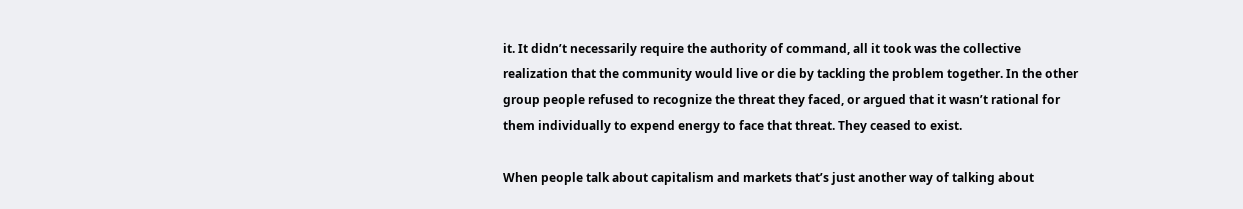it. It didn’t necessarily require the authority of command, all it took was the collective realization that the community would live or die by tackling the problem together. In the other group people refused to recognize the threat they faced, or argued that it wasn’t rational for them individually to expend energy to face that threat. They ceased to exist.

When people talk about capitalism and markets that’s just another way of talking about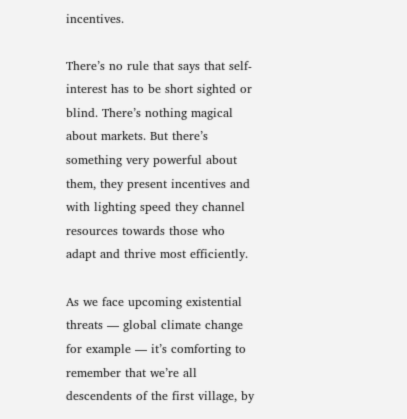incentives.

There’s no rule that says that self-interest has to be short sighted or blind. There’s nothing magical about markets. But there’s something very powerful about them, they present incentives and with lighting speed they channel resources towards those who adapt and thrive most efficiently.

As we face upcoming existential threats — global climate change for example — it’s comforting to remember that we’re all descendents of the first village, by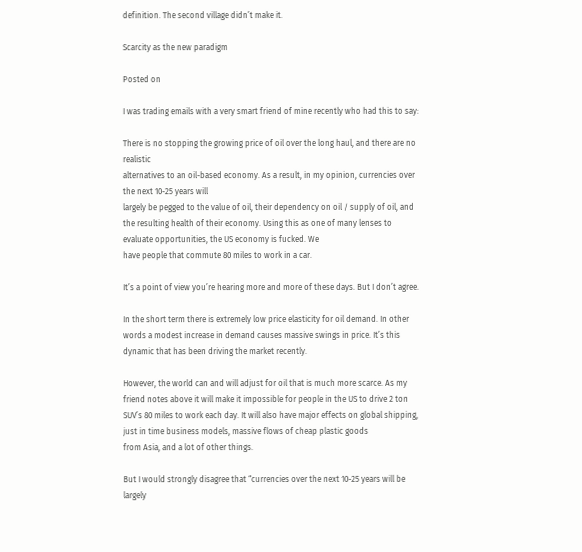definition. The second village didn’t make it.

Scarcity as the new paradigm

Posted on

I was trading emails with a very smart friend of mine recently who had this to say:

There is no stopping the growing price of oil over the long haul, and there are no realistic
alternatives to an oil-based economy. As a result, in my opinion, currencies over the next 10-25 years will
largely be pegged to the value of oil, their dependency on oil / supply of oil, and the resulting health of their economy. Using this as one of many lenses to evaluate opportunities, the US economy is fucked. We
have people that commute 80 miles to work in a car.

It’s a point of view you’re hearing more and more of these days. But I don’t agree.

In the short term there is extremely low price elasticity for oil demand. In other words a modest increase in demand causes massive swings in price. It’s this dynamic that has been driving the market recently.

However, the world can and will adjust for oil that is much more scarce. As my friend notes above it will make it impossible for people in the US to drive 2 ton SUV’s 80 miles to work each day. It will also have major effects on global shipping, just in time business models, massive flows of cheap plastic goods
from Asia, and a lot of other things.

But I would strongly disagree that “currencies over the next 10-25 years will be largely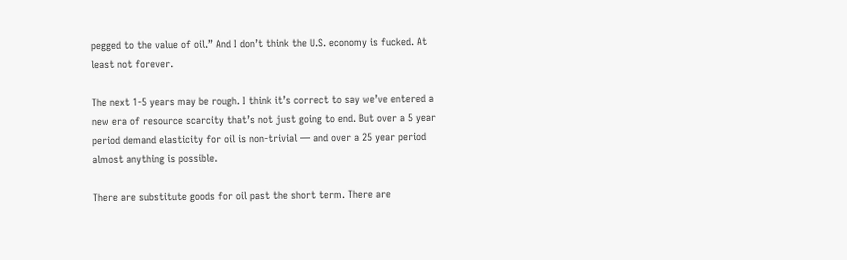pegged to the value of oil.” And I don’t think the U.S. economy is fucked. At least not forever.

The next 1-5 years may be rough. I think it’s correct to say we’ve entered a new era of resource scarcity that’s not just going to end. But over a 5 year period demand elasticity for oil is non-trivial — and over a 25 year period almost anything is possible.

There are substitute goods for oil past the short term. There are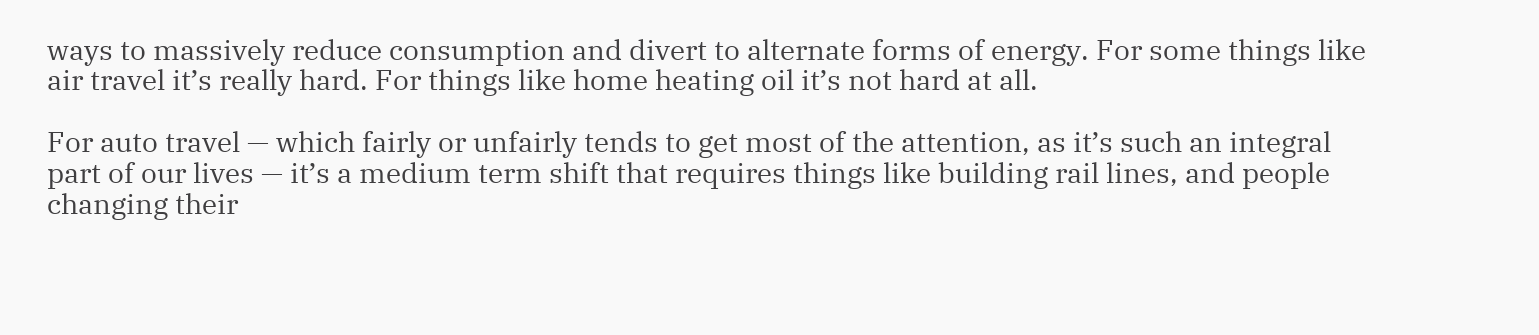ways to massively reduce consumption and divert to alternate forms of energy. For some things like air travel it’s really hard. For things like home heating oil it’s not hard at all.

For auto travel — which fairly or unfairly tends to get most of the attention, as it’s such an integral part of our lives — it’s a medium term shift that requires things like building rail lines, and people changing their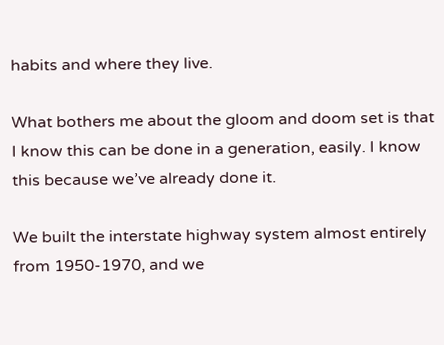habits and where they live.

What bothers me about the gloom and doom set is that I know this can be done in a generation, easily. I know this because we’ve already done it.

We built the interstate highway system almost entirely from 1950-1970, and we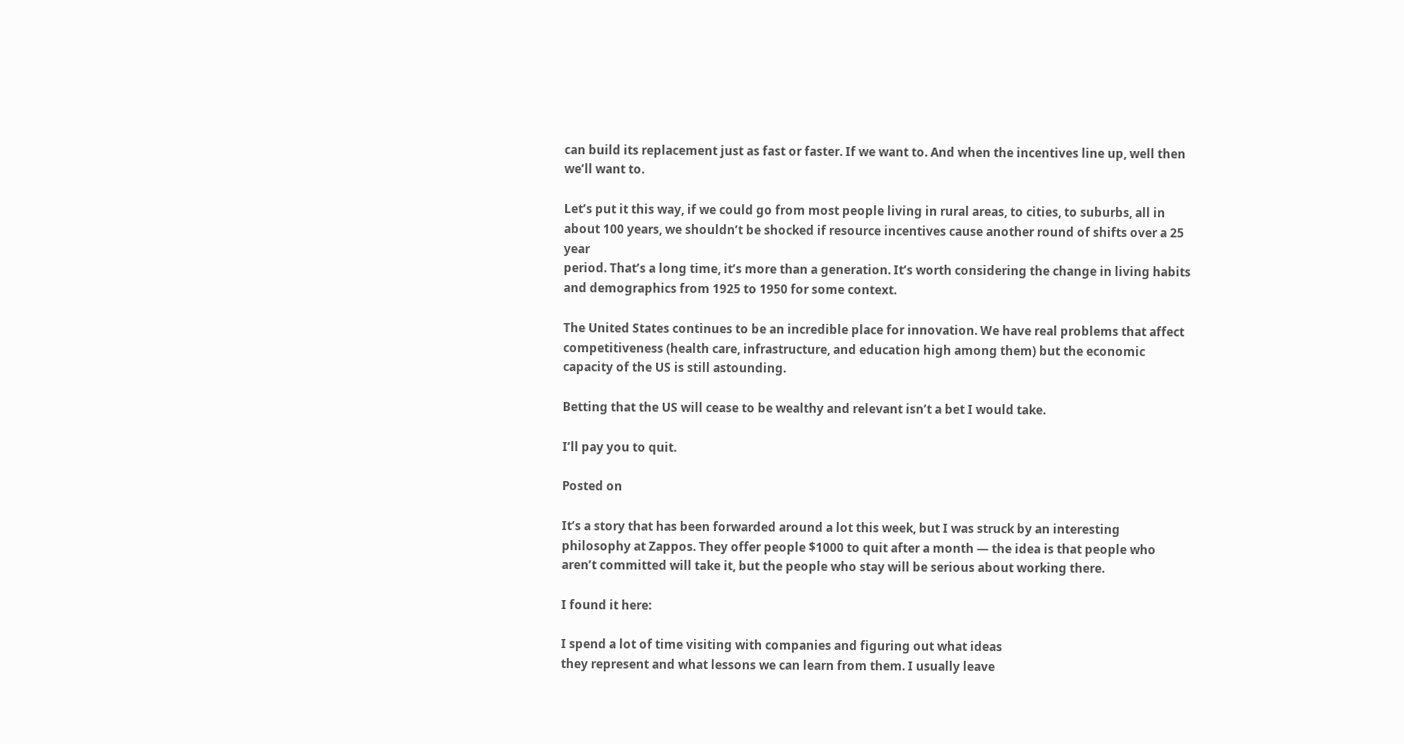can build its replacement just as fast or faster. If we want to. And when the incentives line up, well then we’ll want to.

Let’s put it this way, if we could go from most people living in rural areas, to cities, to suburbs, all in about 100 years, we shouldn’t be shocked if resource incentives cause another round of shifts over a 25 year
period. That’s a long time, it’s more than a generation. It’s worth considering the change in living habits and demographics from 1925 to 1950 for some context.

The United States continues to be an incredible place for innovation. We have real problems that affect competitiveness (health care, infrastructure, and education high among them) but the economic capacity of the US is still astounding.

Betting that the US will cease to be wealthy and relevant isn’t a bet I would take.

I’ll pay you to quit.

Posted on

It’s a story that has been forwarded around a lot this week, but I was struck by an interesting philosophy at Zappos. They offer people $1000 to quit after a month — the idea is that people who aren’t committed will take it, but the people who stay will be serious about working there.

I found it here:

I spend a lot of time visiting with companies and figuring out what ideas
they represent and what lessons we can learn from them. I usually leave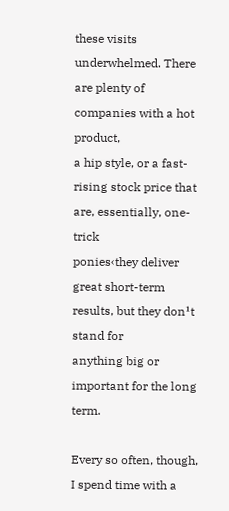these visits underwhelmed. There are plenty of companies with a hot product,
a hip style, or a fast-rising stock price that are, essentially, one-trick
ponies‹they deliver great short-term results, but they don¹t stand for
anything big or important for the long term.

Every so often, though, I spend time with a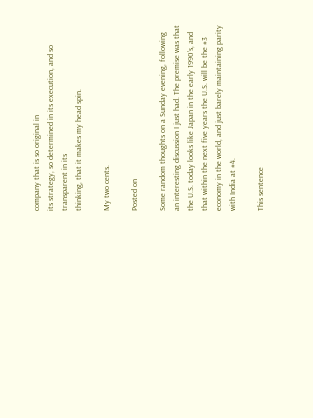company that is so original in
its strategy, so determined in its execution, and so transparent in its
thinking, that it makes my head spin.

My two cents.

Posted on

Some random thoughts on a Sunday evening, following an interesting discussion I just had. The premise was that the U.S. today looks like Japan in the early 1990’s, and that within the next five years the U.S. will be the #3 economy in the world, and just barely maintaining parity with India at #4.

This sentence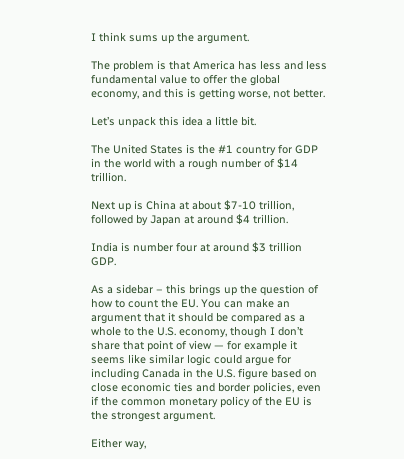I think sums up the argument.

The problem is that America has less and less fundamental value to offer the global economy, and this is getting worse, not better.

Let’s unpack this idea a little bit.

The United States is the #1 country for GDP in the world with a rough number of $14 trillion.

Next up is China at about $7-10 trillion, followed by Japan at around $4 trillion.

India is number four at around $3 trillion GDP.

As a sidebar – this brings up the question of how to count the EU. You can make an argument that it should be compared as a whole to the U.S. economy, though I don’t share that point of view — for example it seems like similar logic could argue for including Canada in the U.S. figure based on close economic ties and border policies, even if the common monetary policy of the EU is the strongest argument.

Either way,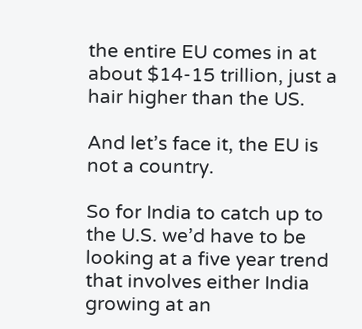the entire EU comes in at about $14-15 trillion, just a hair higher than the US.

And let’s face it, the EU is not a country.

So for India to catch up to the U.S. we’d have to be looking at a five year trend that involves either India growing at an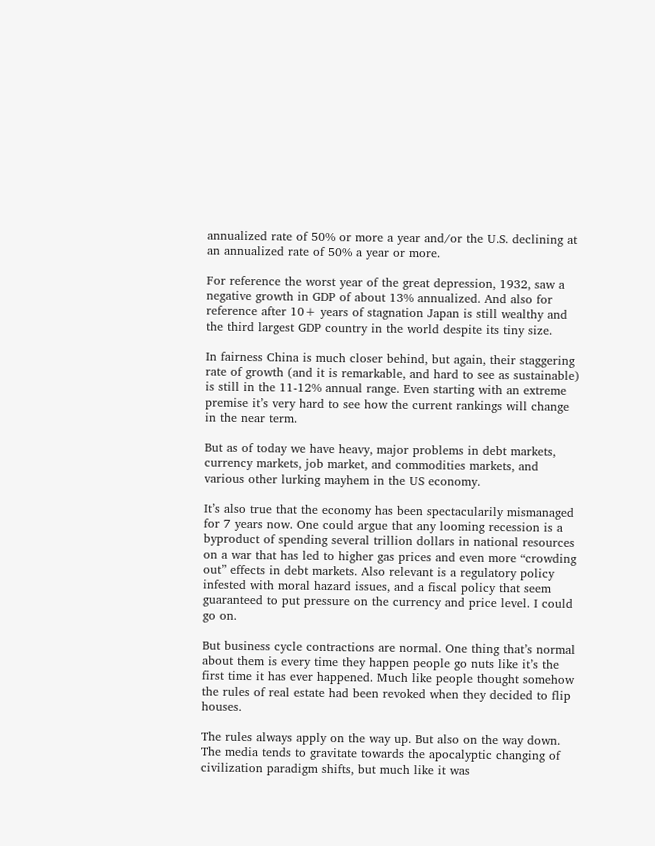annualized rate of 50% or more a year and/or the U.S. declining at an annualized rate of 50% a year or more.

For reference the worst year of the great depression, 1932, saw a negative growth in GDP of about 13% annualized. And also for reference after 10+ years of stagnation Japan is still wealthy and the third largest GDP country in the world despite its tiny size.

In fairness China is much closer behind, but again, their staggering rate of growth (and it is remarkable, and hard to see as sustainable) is still in the 11-12% annual range. Even starting with an extreme premise it’s very hard to see how the current rankings will change in the near term.

But as of today we have heavy, major problems in debt markets, currency markets, job market, and commodities markets, and various other lurking mayhem in the US economy.

It’s also true that the economy has been spectacularily mismanaged for 7 years now. One could argue that any looming recession is a byproduct of spending several trillion dollars in national resources on a war that has led to higher gas prices and even more “crowding out” effects in debt markets. Also relevant is a regulatory policy infested with moral hazard issues, and a fiscal policy that seem guaranteed to put pressure on the currency and price level. I could go on.

But business cycle contractions are normal. One thing that’s normal about them is every time they happen people go nuts like it’s the first time it has ever happened. Much like people thought somehow the rules of real estate had been revoked when they decided to flip houses.

The rules always apply on the way up. But also on the way down. The media tends to gravitate towards the apocalyptic changing of civilization paradigm shifts, but much like it was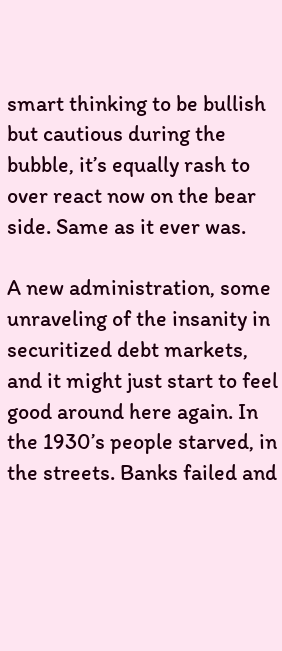smart thinking to be bullish but cautious during the bubble, it’s equally rash to over react now on the bear side. Same as it ever was.

A new administration, some unraveling of the insanity in securitized debt markets, and it might just start to feel good around here again. In the 1930’s people starved, in the streets. Banks failed and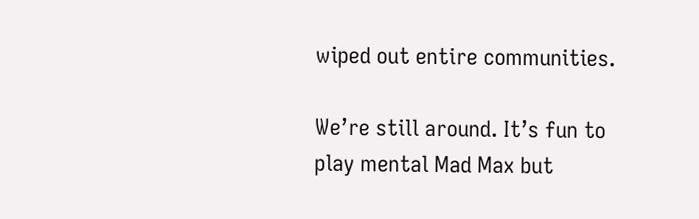wiped out entire communities.

We’re still around. It’s fun to play mental Mad Max but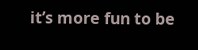it’s more fun to be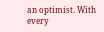an optimist. With every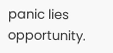panic lies opportunity.